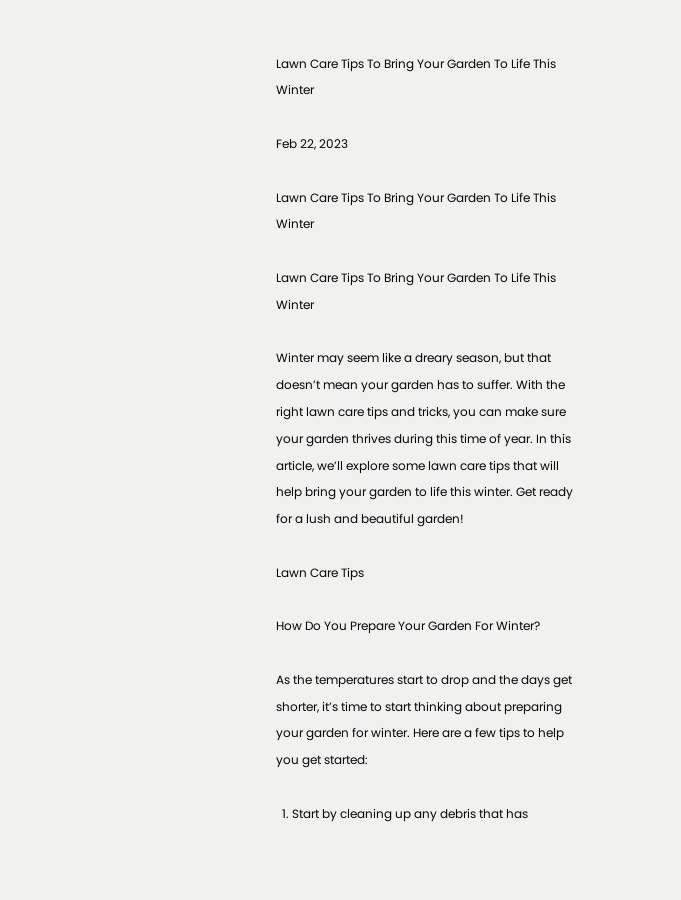Lawn Care Tips To Bring Your Garden To Life This Winter

Feb 22, 2023

Lawn Care Tips To Bring Your Garden To Life This Winter

Lawn Care Tips To Bring Your Garden To Life This Winter

Winter may seem like a dreary season, but that doesn’t mean your garden has to suffer. With the right lawn care tips and tricks, you can make sure your garden thrives during this time of year. In this article, we’ll explore some lawn care tips that will help bring your garden to life this winter. Get ready for a lush and beautiful garden!

Lawn Care Tips

How Do You Prepare Your Garden For Winter?

As the temperatures start to drop and the days get shorter, it’s time to start thinking about preparing your garden for winter. Here are a few tips to help you get started:

  1. Start by cleaning up any debris that has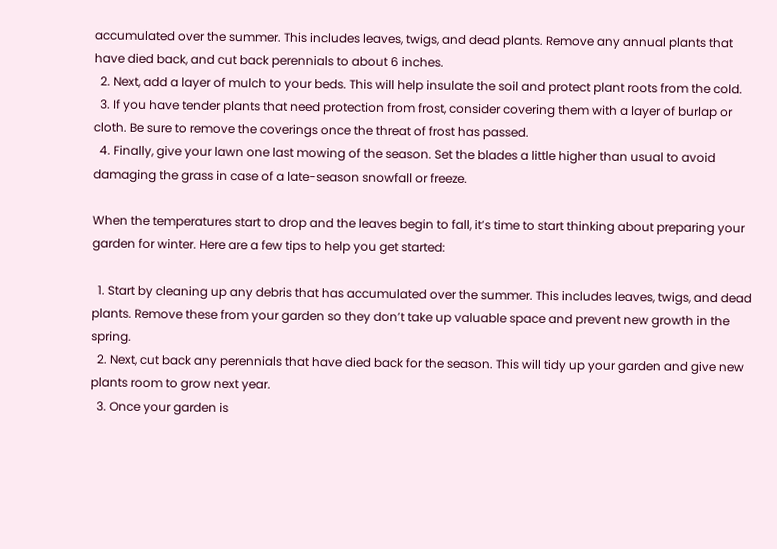accumulated over the summer. This includes leaves, twigs, and dead plants. Remove any annual plants that have died back, and cut back perennials to about 6 inches.
  2. Next, add a layer of mulch to your beds. This will help insulate the soil and protect plant roots from the cold.
  3. If you have tender plants that need protection from frost, consider covering them with a layer of burlap or cloth. Be sure to remove the coverings once the threat of frost has passed.
  4. Finally, give your lawn one last mowing of the season. Set the blades a little higher than usual to avoid damaging the grass in case of a late-season snowfall or freeze.

When the temperatures start to drop and the leaves begin to fall, it’s time to start thinking about preparing your garden for winter. Here are a few tips to help you get started:

  1. Start by cleaning up any debris that has accumulated over the summer. This includes leaves, twigs, and dead plants. Remove these from your garden so they don’t take up valuable space and prevent new growth in the spring.
  2. Next, cut back any perennials that have died back for the season. This will tidy up your garden and give new plants room to grow next year.
  3. Once your garden is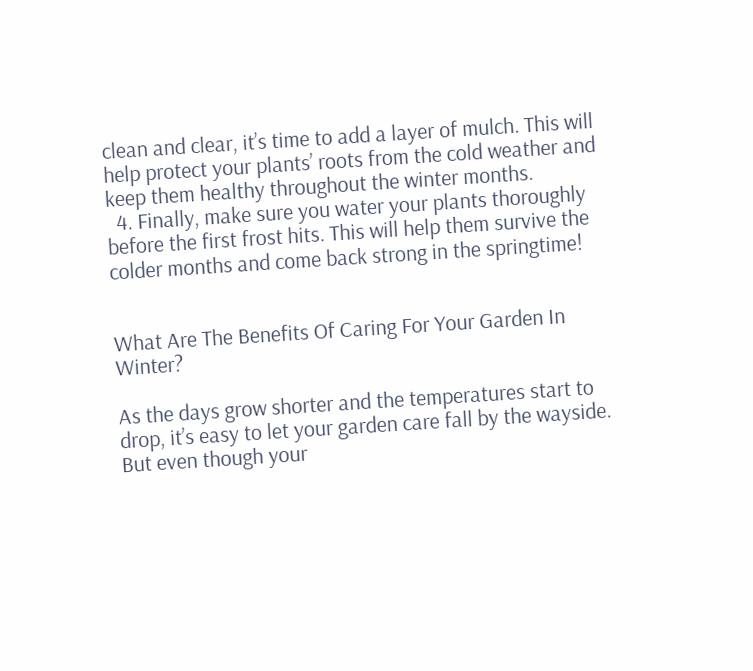clean and clear, it’s time to add a layer of mulch. This will help protect your plants’ roots from the cold weather and keep them healthy throughout the winter months.
  4. Finally, make sure you water your plants thoroughly before the first frost hits. This will help them survive the colder months and come back strong in the springtime!


What Are The Benefits Of Caring For Your Garden In Winter?

As the days grow shorter and the temperatures start to drop, it’s easy to let your garden care fall by the wayside. But even though your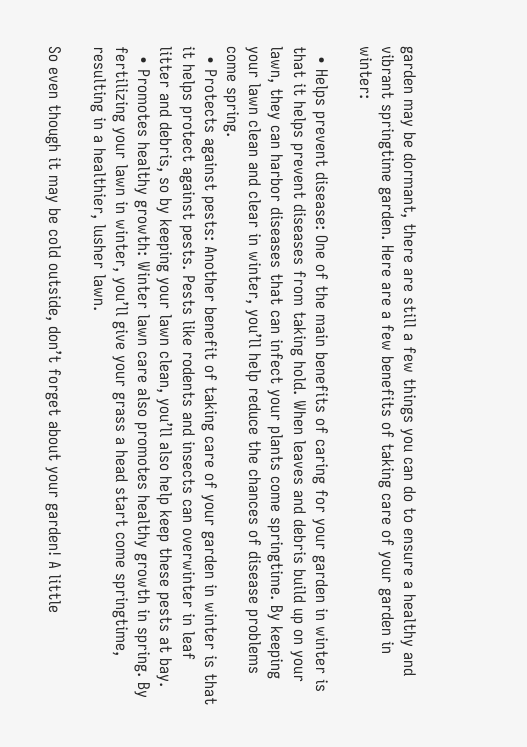garden may be dormant, there are still a few things you can do to ensure a healthy and vibrant springtime garden. Here are a few benefits of taking care of your garden in winter:

  • Helps prevent disease: One of the main benefits of caring for your garden in winter is that it helps prevent diseases from taking hold. When leaves and debris build up on your lawn, they can harbor diseases that can infect your plants come springtime. By keeping your lawn clean and clear in winter, you’ll help reduce the chances of disease problems come spring.
  • Protects against pests: Another benefit of taking care of your garden in winter is that it helps protect against pests. Pests like rodents and insects can overwinter in leaf litter and debris, so by keeping your lawn clean, you’ll also help keep these pests at bay.
  • Promotes healthy growth: Winter lawn care also promotes healthy growth in spring. By fertilizing your lawn in winter, you’ll give your grass a head start come springtime, resulting in a healthier, lusher lawn.

So even though it may be cold outside, don’t forget about your garden! A little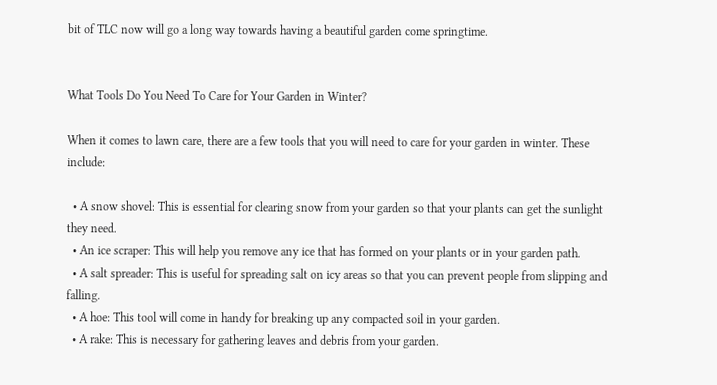bit of TLC now will go a long way towards having a beautiful garden come springtime.


What Tools Do You Need To Care for Your Garden in Winter?

When it comes to lawn care, there are a few tools that you will need to care for your garden in winter. These include:

  • A snow shovel: This is essential for clearing snow from your garden so that your plants can get the sunlight they need.
  • An ice scraper: This will help you remove any ice that has formed on your plants or in your garden path.
  • A salt spreader: This is useful for spreading salt on icy areas so that you can prevent people from slipping and falling.
  • A hoe: This tool will come in handy for breaking up any compacted soil in your garden.
  • A rake: This is necessary for gathering leaves and debris from your garden.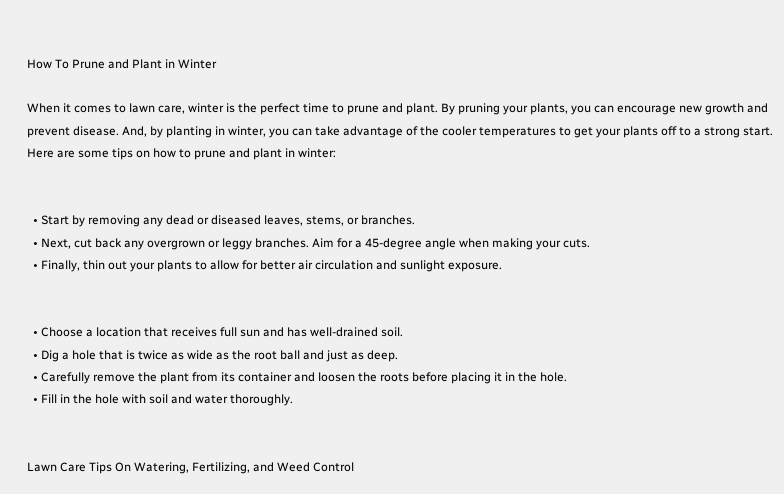How To Prune and Plant in Winter

When it comes to lawn care, winter is the perfect time to prune and plant. By pruning your plants, you can encourage new growth and prevent disease. And, by planting in winter, you can take advantage of the cooler temperatures to get your plants off to a strong start. Here are some tips on how to prune and plant in winter:


  • Start by removing any dead or diseased leaves, stems, or branches.
  • Next, cut back any overgrown or leggy branches. Aim for a 45-degree angle when making your cuts.
  • Finally, thin out your plants to allow for better air circulation and sunlight exposure.


  • Choose a location that receives full sun and has well-drained soil.
  • Dig a hole that is twice as wide as the root ball and just as deep.
  • Carefully remove the plant from its container and loosen the roots before placing it in the hole.
  • Fill in the hole with soil and water thoroughly.


Lawn Care Tips On Watering, Fertilizing, and Weed Control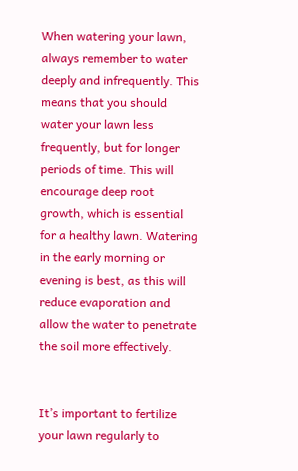When watering your lawn, always remember to water deeply and infrequently. This means that you should water your lawn less frequently, but for longer periods of time. This will encourage deep root growth, which is essential for a healthy lawn. Watering in the early morning or evening is best, as this will reduce evaporation and allow the water to penetrate the soil more effectively.


It’s important to fertilize your lawn regularly to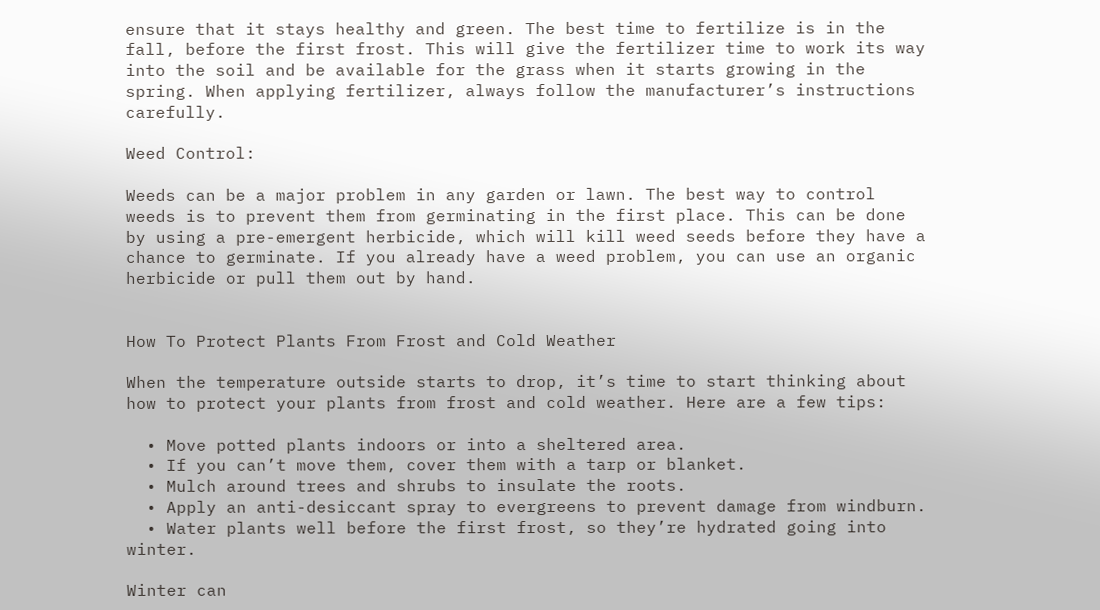ensure that it stays healthy and green. The best time to fertilize is in the fall, before the first frost. This will give the fertilizer time to work its way into the soil and be available for the grass when it starts growing in the spring. When applying fertilizer, always follow the manufacturer’s instructions carefully.

Weed Control:

Weeds can be a major problem in any garden or lawn. The best way to control weeds is to prevent them from germinating in the first place. This can be done by using a pre-emergent herbicide, which will kill weed seeds before they have a chance to germinate. If you already have a weed problem, you can use an organic herbicide or pull them out by hand.


How To Protect Plants From Frost and Cold Weather

When the temperature outside starts to drop, it’s time to start thinking about how to protect your plants from frost and cold weather. Here are a few tips:

  • Move potted plants indoors or into a sheltered area.
  • If you can’t move them, cover them with a tarp or blanket.
  • Mulch around trees and shrubs to insulate the roots.
  • Apply an anti-desiccant spray to evergreens to prevent damage from windburn.
  • Water plants well before the first frost, so they’re hydrated going into winter.

Winter can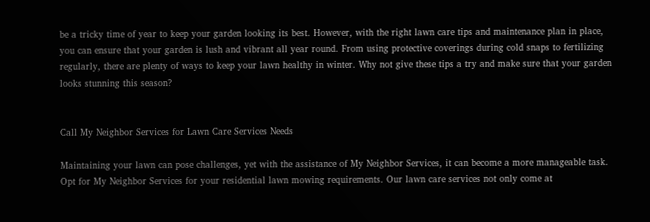be a tricky time of year to keep your garden looking its best. However, with the right lawn care tips and maintenance plan in place, you can ensure that your garden is lush and vibrant all year round. From using protective coverings during cold snaps to fertilizing regularly, there are plenty of ways to keep your lawn healthy in winter. Why not give these tips a try and make sure that your garden looks stunning this season?


Call My Neighbor Services for Lawn Care Services Needs

Maintaining your lawn can pose challenges, yet with the assistance of My Neighbor Services, it can become a more manageable task. Opt for My Neighbor Services for your residential lawn mowing requirements. Our lawn care services not only come at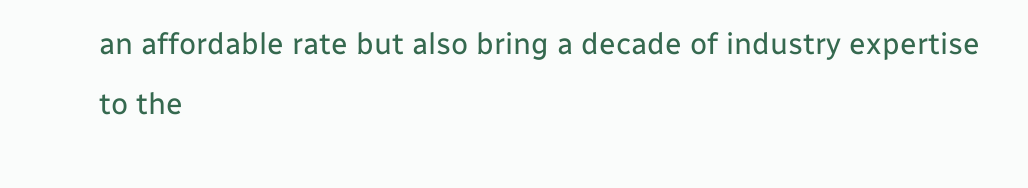an affordable rate but also bring a decade of industry expertise to the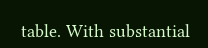table. With substantial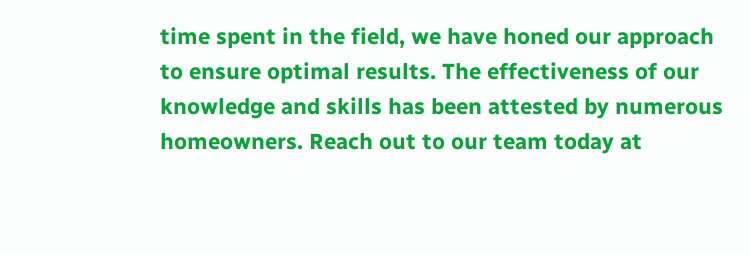time spent in the field, we have honed our approach to ensure optimal results. The effectiveness of our knowledge and skills has been attested by numerous homeowners. Reach out to our team today at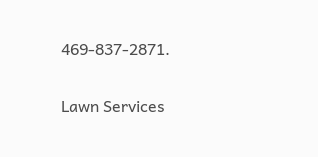469-837-2871.

Lawn Services